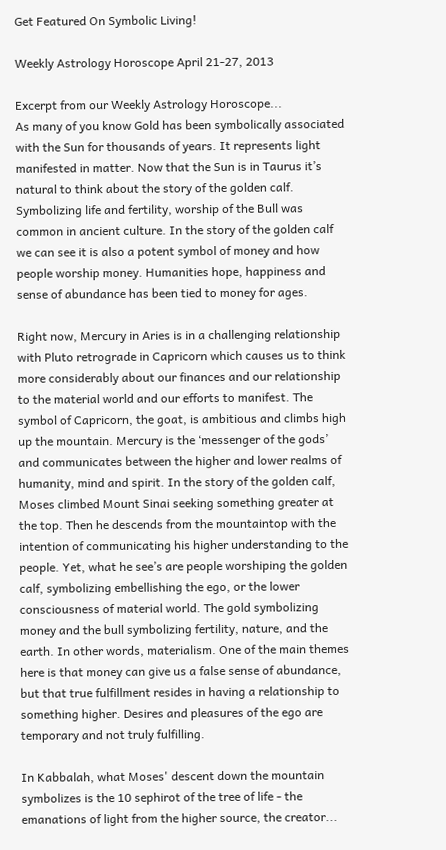Get Featured On Symbolic Living!

Weekly Astrology Horoscope April 21-27, 2013

Excerpt from our Weekly Astrology Horoscope...
As many of you know Gold has been symbolically associated with the Sun for thousands of years. It represents light manifested in matter. Now that the Sun is in Taurus it’s natural to think about the story of the golden calf. Symbolizing life and fertility, worship of the Bull was common in ancient culture. In the story of the golden calf we can see it is also a potent symbol of money and how people worship money. Humanities hope, happiness and sense of abundance has been tied to money for ages.

Right now, Mercury in Aries is in a challenging relationship with Pluto retrograde in Capricorn which causes us to think more considerably about our finances and our relationship to the material world and our efforts to manifest. The symbol of Capricorn, the goat, is ambitious and climbs high up the mountain. Mercury is the ‘messenger of the gods’ and communicates between the higher and lower realms of humanity, mind and spirit. In the story of the golden calf, Moses climbed Mount Sinai seeking something greater at the top. Then he descends from the mountaintop with the intention of communicating his higher understanding to the people. Yet, what he see’s are people worshiping the golden calf, symbolizing embellishing the ego, or the lower consciousness of material world. The gold symbolizing money and the bull symbolizing fertility, nature, and the earth. In other words, materialism. One of the main themes here is that money can give us a false sense of abundance, but that true fulfillment resides in having a relationship to something higher. Desires and pleasures of the ego are temporary and not truly fulfilling.

In Kabbalah, what Moses' descent down the mountain symbolizes is the 10 sephirot of the tree of life - the emanations of light from the higher source, the creator...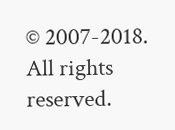© 2007-2018. All rights reserved.